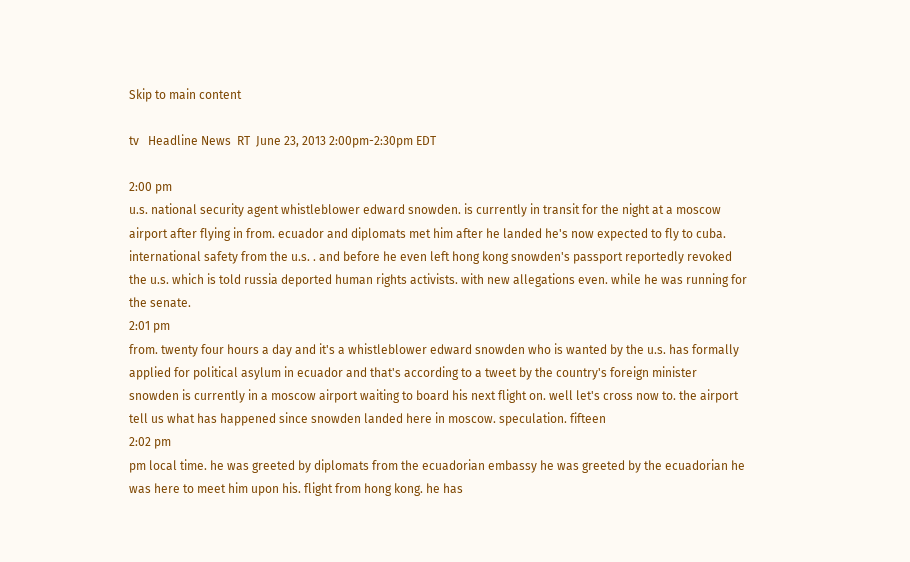Skip to main content

tv   Headline News  RT  June 23, 2013 2:00pm-2:30pm EDT

2:00 pm
u.s. national security agent whistleblower edward snowden. is currently in transit for the night at a moscow airport after flying in from. ecuador and diplomats met him after he landed he's now expected to fly to cuba. international safety from the u.s. . and before he even left hong kong snowden's passport reportedly revoked the u.s. which is told russia deported human rights activists. with new allegations even. while he was running for the senate.
2:01 pm
from. twenty four hours a day and it's a whistleblower edward snowden who is wanted by the u.s. has formally applied for political asylum in ecuador and that's according to a tweet by the country's foreign minister snowden is currently in a moscow airport waiting to board his next flight on. well let's cross now to. the airport tell us what has happened since snowden landed here in moscow. speculation. fifteen
2:02 pm
pm local time. he was greeted by diplomats from the ecuadorian embassy he was greeted by the ecuadorian he was here to meet him upon his. flight from hong kong. he has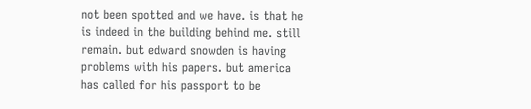not been spotted and we have. is that he is indeed in the building behind me. still remain. but edward snowden is having problems with his papers. but america has called for his passport to be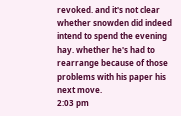revoked. and it's not clear whether snowden did indeed intend to spend the evening hay. whether he's had to rearrange because of those problems with his paper his next move.
2:03 pm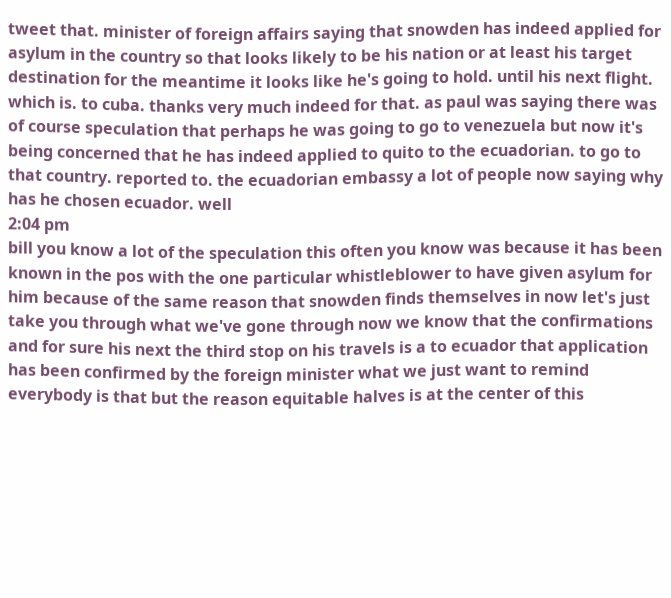tweet that. minister of foreign affairs saying that snowden has indeed applied for asylum in the country so that looks likely to be his nation or at least his target destination for the meantime it looks like he's going to hold. until his next flight. which is. to cuba. thanks very much indeed for that. as paul was saying there was of course speculation that perhaps he was going to go to venezuela but now it's being concerned that he has indeed applied to quito to the ecuadorian. to go to that country. reported to. the ecuadorian embassy a lot of people now saying why has he chosen ecuador. well
2:04 pm
bill you know a lot of the speculation this often you know was because it has been known in the pos with the one particular whistleblower to have given asylum for him because of the same reason that snowden finds themselves in now let's just take you through what we've gone through now we know that the confirmations and for sure his next the third stop on his travels is a to ecuador that application has been confirmed by the foreign minister what we just want to remind everybody is that but the reason equitable halves is at the center of this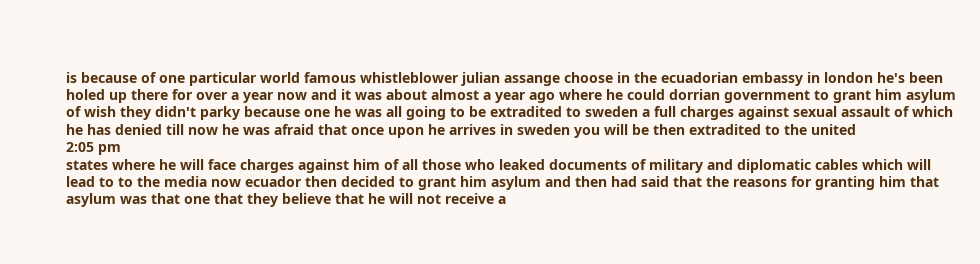is because of one particular world famous whistleblower julian assange choose in the ecuadorian embassy in london he's been holed up there for over a year now and it was about almost a year ago where he could dorrian government to grant him asylum of wish they didn't parky because one he was all going to be extradited to sweden a full charges against sexual assault of which he has denied till now he was afraid that once upon he arrives in sweden you will be then extradited to the united
2:05 pm
states where he will face charges against him of all those who leaked documents of military and diplomatic cables which will lead to to the media now ecuador then decided to grant him asylum and then had said that the reasons for granting him that asylum was that one that they believe that he will not receive a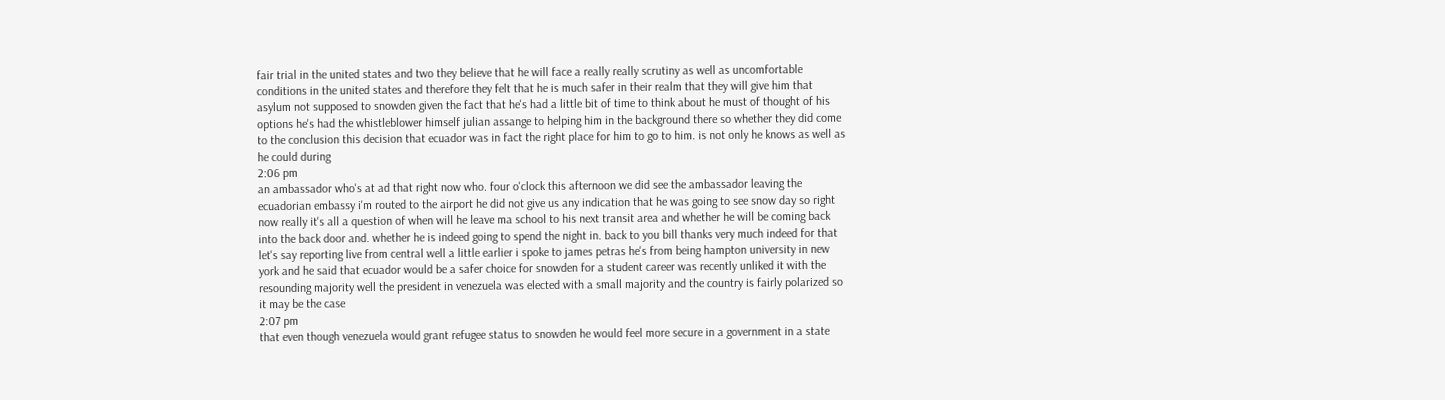fair trial in the united states and two they believe that he will face a really really scrutiny as well as uncomfortable conditions in the united states and therefore they felt that he is much safer in their realm that they will give him that asylum not supposed to snowden given the fact that he's had a little bit of time to think about he must of thought of his options he's had the whistleblower himself julian assange to helping him in the background there so whether they did come to the conclusion this decision that ecuador was in fact the right place for him to go to him. is not only he knows as well as he could during
2:06 pm
an ambassador who's at ad that right now who. four o'clock this afternoon we did see the ambassador leaving the ecuadorian embassy i'm routed to the airport he did not give us any indication that he was going to see snow day so right now really it's all a question of when will he leave ma school to his next transit area and whether he will be coming back into the back door and. whether he is indeed going to spend the night in. back to you bill thanks very much indeed for that let's say reporting live from central well a little earlier i spoke to james petras he's from being hampton university in new york and he said that ecuador would be a safer choice for snowden for a student career was recently unliked it with the resounding majority well the president in venezuela was elected with a small majority and the country is fairly polarized so it may be the case
2:07 pm
that even though venezuela would grant refugee status to snowden he would feel more secure in a government in a state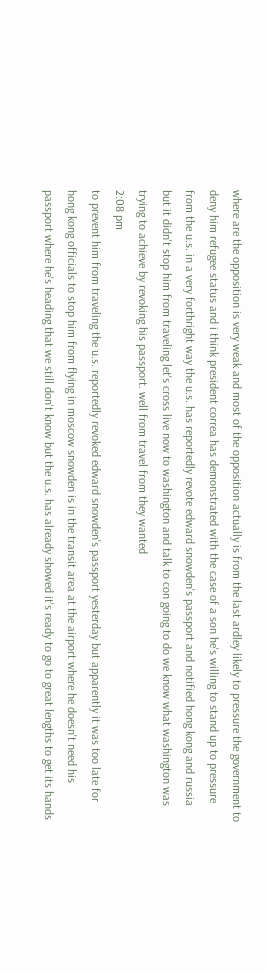where are the opposition is very weak and most of the opposition actually is from the last ardley likely to pressure the government to deny him refugee status and i think president correa has demonstrated with the case of a son he's willing to stand up to pressure from the u.s. in a very forthright way the u.s. has reportedly revote edward snowden's passport and notified hong kong and russia but it didn't stop him from traveling let's cross live now to washington and talk to con going to do we know what washington was trying to achieve by revoking his passport. well from travel from they wanted
2:08 pm
to prevent him from traveling the u.s. reportedly revoked edward snowden's passport yesterday but apparently it was too late for hong kong officials to stop him from flying in moscow snowden is in the transit area at the airport where he doesn't need his passport where he's heading that we still don't know but the u.s. has already showed it's ready to go to great lengths to get its hands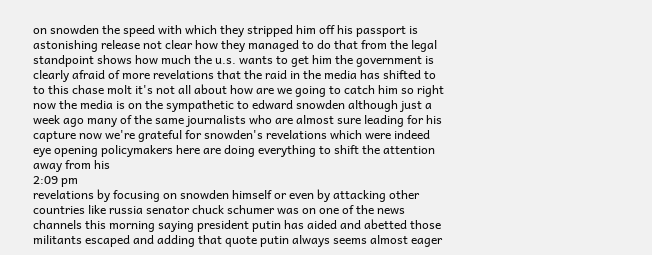on snowden the speed with which they stripped him off his passport is astonishing release not clear how they managed to do that from the legal standpoint shows how much the u.s. wants to get him the government is clearly afraid of more revelations that the raid in the media has shifted to to this chase molt it's not all about how are we going to catch him so right now the media is on the sympathetic to edward snowden although just a week ago many of the same journalists who are almost sure leading for his capture now we're grateful for snowden's revelations which were indeed eye opening policymakers here are doing everything to shift the attention away from his
2:09 pm
revelations by focusing on snowden himself or even by attacking other countries like russia senator chuck schumer was on one of the news channels this morning saying president putin has aided and abetted those militants escaped and adding that quote putin always seems almost eager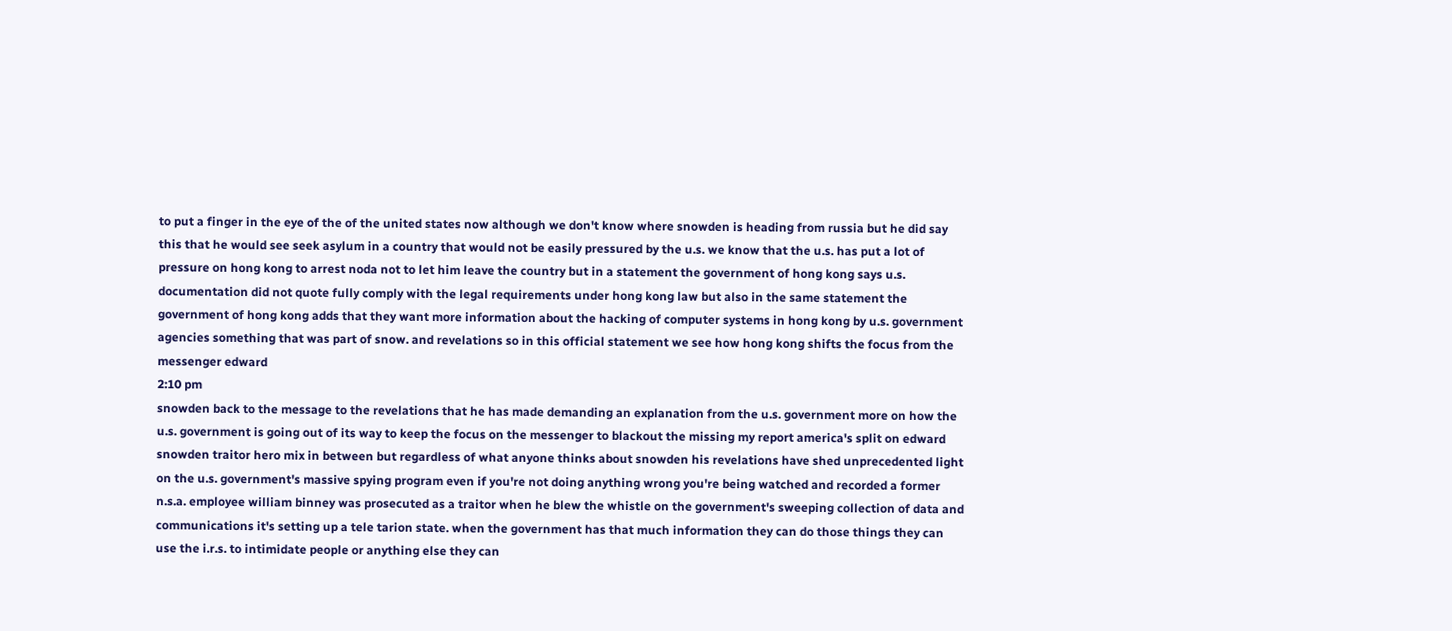to put a finger in the eye of the of the united states now although we don't know where snowden is heading from russia but he did say this that he would see seek asylum in a country that would not be easily pressured by the u.s. we know that the u.s. has put a lot of pressure on hong kong to arrest noda not to let him leave the country but in a statement the government of hong kong says u.s. documentation did not quote fully comply with the legal requirements under hong kong law but also in the same statement the government of hong kong adds that they want more information about the hacking of computer systems in hong kong by u.s. government agencies something that was part of snow. and revelations so in this official statement we see how hong kong shifts the focus from the messenger edward
2:10 pm
snowden back to the message to the revelations that he has made demanding an explanation from the u.s. government more on how the u.s. government is going out of its way to keep the focus on the messenger to blackout the missing my report america's split on edward snowden traitor hero mix in between but regardless of what anyone thinks about snowden his revelations have shed unprecedented light on the u.s. government's massive spying program even if you're not doing anything wrong you're being watched and recorded a former n.s.a. employee william binney was prosecuted as a traitor when he blew the whistle on the government's sweeping collection of data and communications it's setting up a tele tarion state. when the government has that much information they can do those things they can use the i.r.s. to intimidate people or anything else they can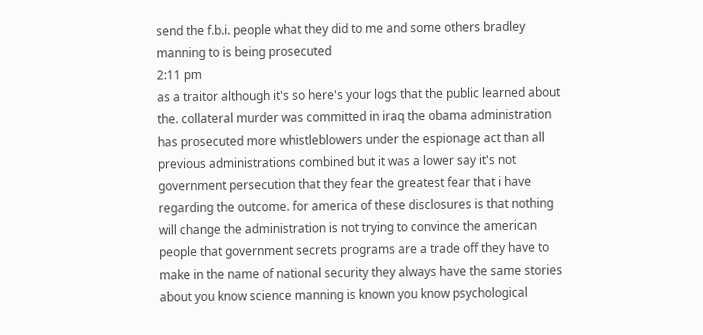send the f.b.i. people what they did to me and some others bradley manning to is being prosecuted
2:11 pm
as a traitor although it's so here's your logs that the public learned about the. collateral murder was committed in iraq the obama administration has prosecuted more whistleblowers under the espionage act than all previous administrations combined but it was a lower say it's not government persecution that they fear the greatest fear that i have regarding the outcome. for america of these disclosures is that nothing will change the administration is not trying to convince the american people that government secrets programs are a trade off they have to make in the name of national security they always have the same stories about you know science manning is known you know psychological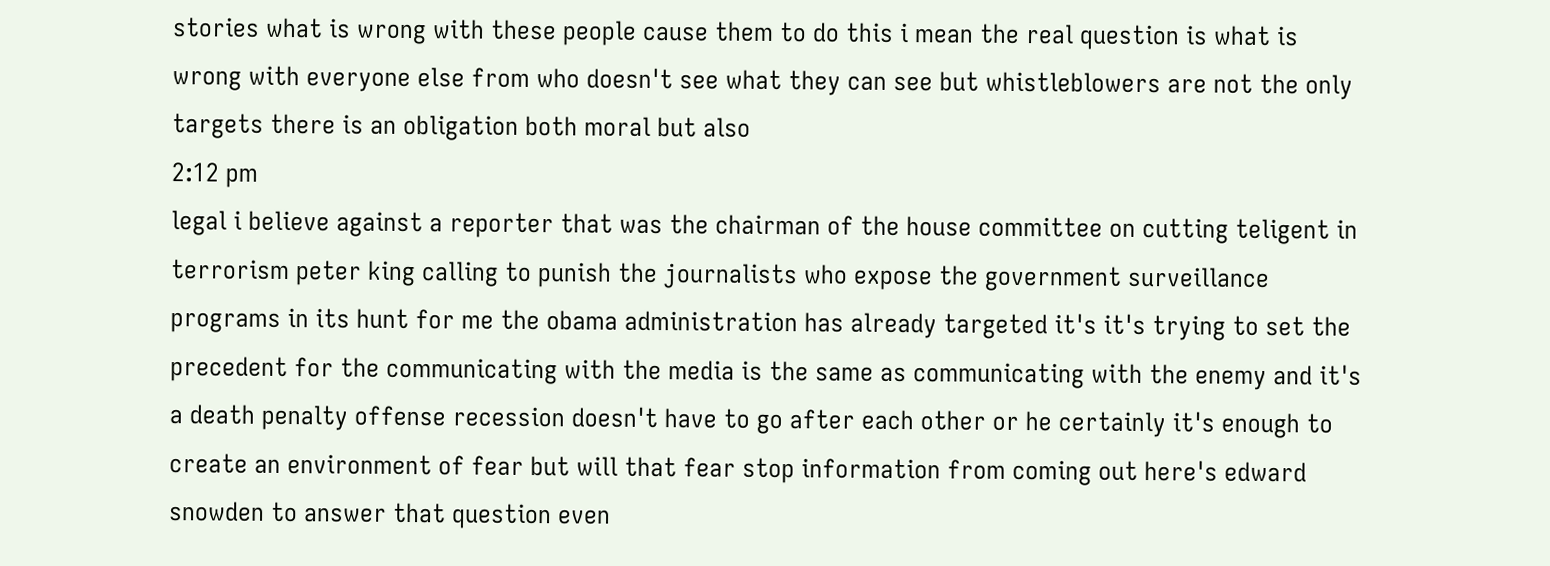stories what is wrong with these people cause them to do this i mean the real question is what is wrong with everyone else from who doesn't see what they can see but whistleblowers are not the only targets there is an obligation both moral but also
2:12 pm
legal i believe against a reporter that was the chairman of the house committee on cutting teligent in terrorism peter king calling to punish the journalists who expose the government surveillance programs in its hunt for me the obama administration has already targeted it's it's trying to set the precedent for the communicating with the media is the same as communicating with the enemy and it's a death penalty offense recession doesn't have to go after each other or he certainly it's enough to create an environment of fear but will that fear stop information from coming out here's edward snowden to answer that question even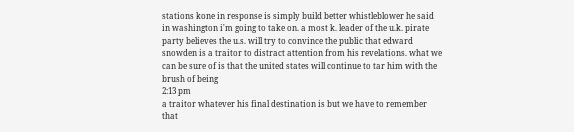stations kone in response is simply build better whistleblower he said in washington i'm going to take on. a most k. leader of the u.k. pirate party believes the u.s. will try to convince the public that edward snowden is a traitor to distract attention from his revelations. what we can be sure of is that the united states will continue to tar him with the brush of being
2:13 pm
a traitor whatever his final destination is but we have to remember that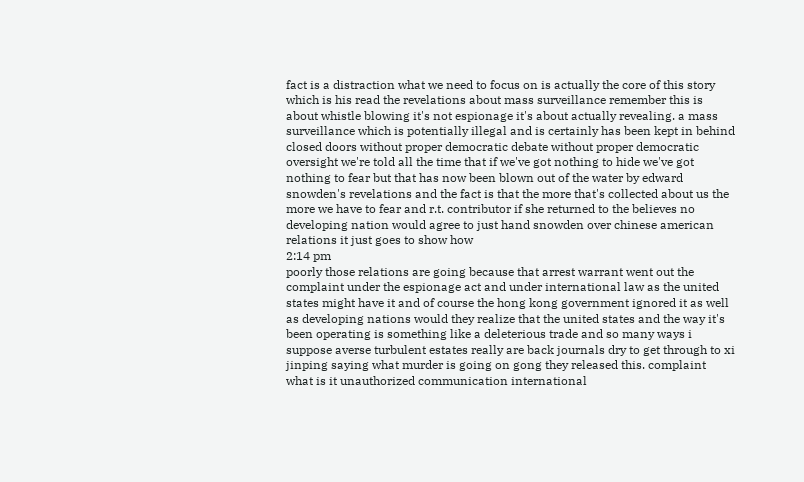fact is a distraction what we need to focus on is actually the core of this story which is his read the revelations about mass surveillance remember this is about whistle blowing it's not espionage it's about actually revealing. a mass surveillance which is potentially illegal and is certainly has been kept in behind closed doors without proper democratic debate without proper democratic oversight we're told all the time that if we've got nothing to hide we've got nothing to fear but that has now been blown out of the water by edward snowden's revelations and the fact is that the more that's collected about us the more we have to fear and r.t. contributor if she returned to the believes no developing nation would agree to just hand snowden over chinese american relations it just goes to show how
2:14 pm
poorly those relations are going because that arrest warrant went out the complaint under the espionage act and under international law as the united states might have it and of course the hong kong government ignored it as well as developing nations would they realize that the united states and the way it's been operating is something like a deleterious trade and so many ways i suppose averse turbulent estates really are back journals dry to get through to xi jinping saying what murder is going on gong they released this. complaint what is it unauthorized communication international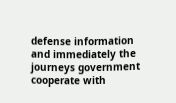defense information and immediately the journeys government cooperate with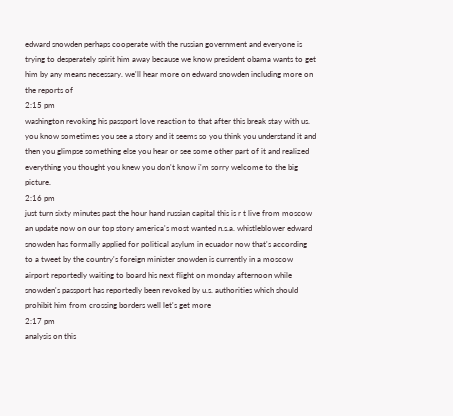edward snowden perhaps cooperate with the russian government and everyone is trying to desperately spirit him away because we know president obama wants to get him by any means necessary. we'll hear more on edward snowden including more on the reports of
2:15 pm
washington revoking his passport love reaction to that after this break stay with us. you know sometimes you see a story and it seems so you think you understand it and then you glimpse something else you hear or see some other part of it and realized everything you thought you knew you don't know i'm sorry welcome to the big picture.
2:16 pm
just turn sixty minutes past the hour hand russian capital this is r t live from moscow an update now on our top story america's most wanted n.s.a. whistleblower edward snowden has formally applied for political asylum in ecuador now that's according to a tweet by the country's foreign minister snowden is currently in a moscow airport reportedly waiting to board his next flight on monday afternoon while snowden's passport has reportedly been revoked by u.s. authorities which should prohibit him from crossing borders well let's get more
2:17 pm
analysis on this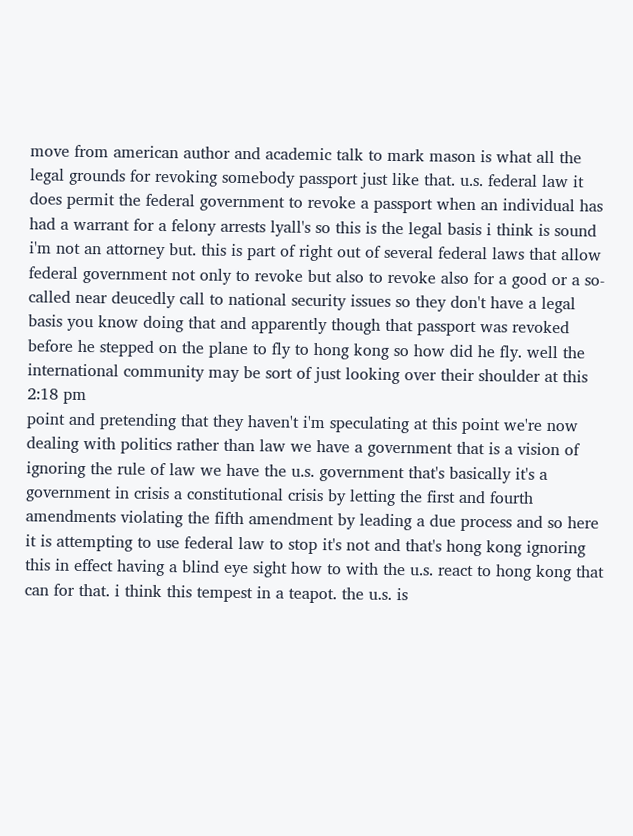move from american author and academic talk to mark mason is what all the legal grounds for revoking somebody passport just like that. u.s. federal law it does permit the federal government to revoke a passport when an individual has had a warrant for a felony arrests lyall's so this is the legal basis i think is sound i'm not an attorney but. this is part of right out of several federal laws that allow federal government not only to revoke but also to revoke also for a good or a so-called near deucedly call to national security issues so they don't have a legal basis you know doing that and apparently though that passport was revoked before he stepped on the plane to fly to hong kong so how did he fly. well the international community may be sort of just looking over their shoulder at this
2:18 pm
point and pretending that they haven't i'm speculating at this point we're now dealing with politics rather than law we have a government that is a vision of ignoring the rule of law we have the u.s. government that's basically it's a government in crisis a constitutional crisis by letting the first and fourth amendments violating the fifth amendment by leading a due process and so here it is attempting to use federal law to stop it's not and that's hong kong ignoring this in effect having a blind eye sight how to with the u.s. react to hong kong that can for that. i think this tempest in a teapot. the u.s. is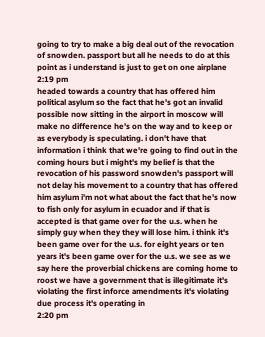going to try to make a big deal out of the revocation of snowden. passport but all he needs to do at this point as i understand is just to get on one airplane
2:19 pm
headed towards a country that has offered him political asylum so the fact that he's got an invalid possible now sitting in the airport in moscow will make no difference he's on the way and to keep or as everybody is speculating. i don't have that information i think that we're going to find out in the coming hours but i might's my belief is that the revocation of his password snowden's passport will not delay his movement to a country that has offered him asylum i'm not what about the fact that he's now to fish only for asylum in ecuador and if that is accepted is that game over for the u.s. when he simply guy when they they will lose him. i think it's been game over for the u.s. for eight years or ten years it's been game over for the u.s. we see as we say here the proverbial chickens are coming home to roost we have a government that is illegitimate it's violating the first inforce amendments it's violating due process it's operating in
2:20 pm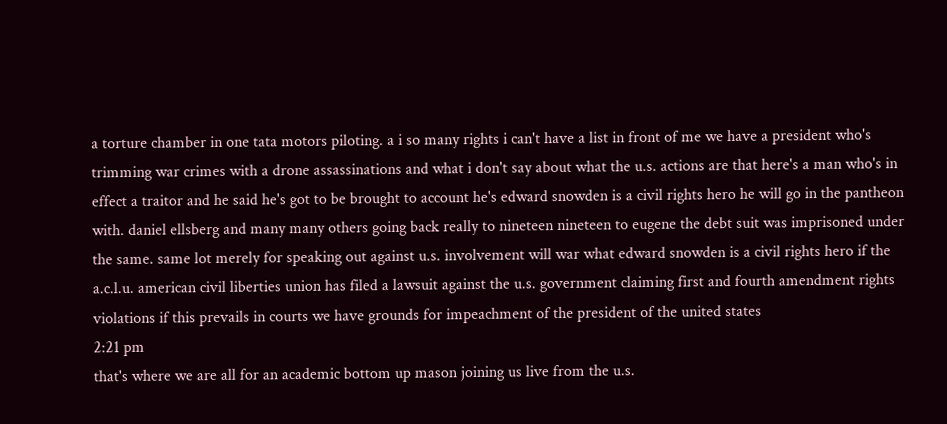a torture chamber in one tata motors piloting. a i so many rights i can't have a list in front of me we have a president who's trimming war crimes with a drone assassinations and what i don't say about what the u.s. actions are that here's a man who's in effect a traitor and he said he's got to be brought to account he's edward snowden is a civil rights hero he will go in the pantheon with. daniel ellsberg and many many others going back really to nineteen nineteen to eugene the debt suit was imprisoned under the same. same lot merely for speaking out against u.s. involvement will war what edward snowden is a civil rights hero if the a.c.l.u. american civil liberties union has filed a lawsuit against the u.s. government claiming first and fourth amendment rights violations if this prevails in courts we have grounds for impeachment of the president of the united states
2:21 pm
that's where we are all for an academic bottom up mason joining us live from the u.s.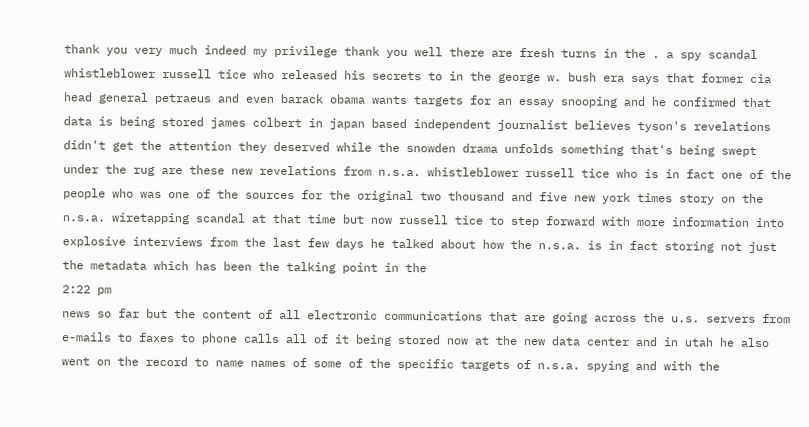thank you very much indeed my privilege thank you well there are fresh turns in the . a spy scandal whistleblower russell tice who released his secrets to in the george w. bush era says that former cia head general petraeus and even barack obama wants targets for an essay snooping and he confirmed that data is being stored james colbert in japan based independent journalist believes tyson's revelations didn't get the attention they deserved while the snowden drama unfolds something that's being swept under the rug are these new revelations from n.s.a. whistleblower russell tice who is in fact one of the people who was one of the sources for the original two thousand and five new york times story on the n.s.a. wiretapping scandal at that time but now russell tice to step forward with more information into explosive interviews from the last few days he talked about how the n.s.a. is in fact storing not just the metadata which has been the talking point in the
2:22 pm
news so far but the content of all electronic communications that are going across the u.s. servers from e-mails to faxes to phone calls all of it being stored now at the new data center and in utah he also went on the record to name names of some of the specific targets of n.s.a. spying and with the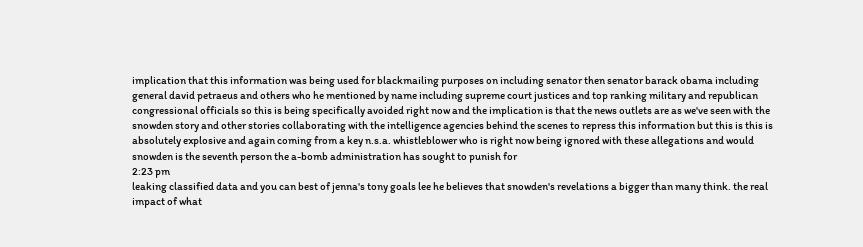implication that this information was being used for blackmailing purposes on including senator then senator barack obama including general david petraeus and others who he mentioned by name including supreme court justices and top ranking military and republican congressional officials so this is being specifically avoided right now and the implication is that the news outlets are as we've seen with the snowden story and other stories collaborating with the intelligence agencies behind the scenes to repress this information but this is this is absolutely explosive and again coming from a key n.s.a. whistleblower who is right now being ignored with these allegations and would snowden is the seventh person the a-bomb administration has sought to punish for
2:23 pm
leaking classified data and you can best of jenna's tony goals lee he believes that snowden's revelations a bigger than many think. the real impact of what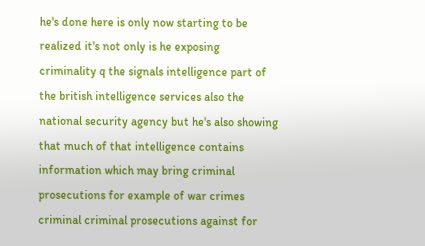he's done here is only now starting to be realized it's not only is he exposing criminality q the signals intelligence part of the british intelligence services also the national security agency but he's also showing that much of that intelligence contains information which may bring criminal prosecutions for example of war crimes criminal criminal prosecutions against for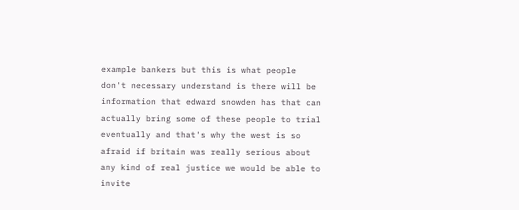example bankers but this is what people don't necessary understand is there will be information that edward snowden has that can actually bring some of these people to trial eventually and that's why the west is so afraid if britain was really serious about any kind of real justice we would be able to invite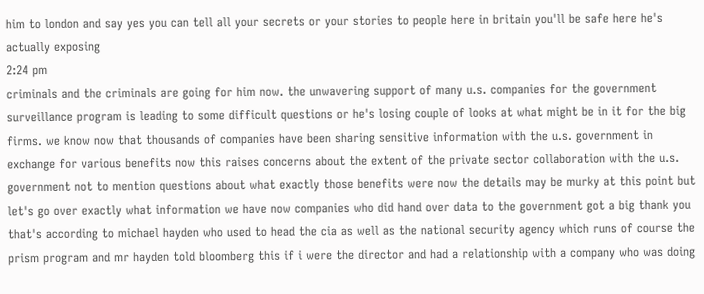him to london and say yes you can tell all your secrets or your stories to people here in britain you'll be safe here he's actually exposing
2:24 pm
criminals and the criminals are going for him now. the unwavering support of many u.s. companies for the government surveillance program is leading to some difficult questions or he's losing couple of looks at what might be in it for the big firms. we know now that thousands of companies have been sharing sensitive information with the u.s. government in exchange for various benefits now this raises concerns about the extent of the private sector collaboration with the u.s. government not to mention questions about what exactly those benefits were now the details may be murky at this point but let's go over exactly what information we have now companies who did hand over data to the government got a big thank you that's according to michael hayden who used to head the cia as well as the national security agency which runs of course the prism program and mr hayden told bloomberg this if i were the director and had a relationship with a company who was doing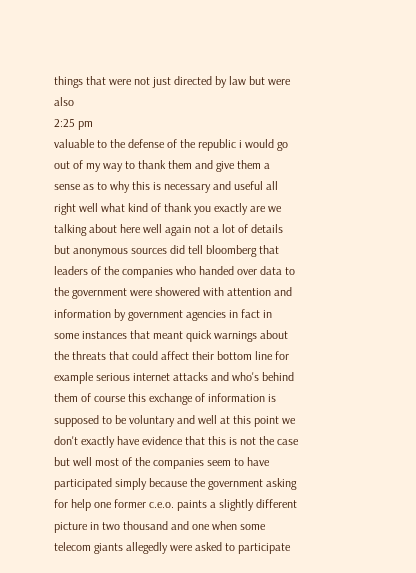things that were not just directed by law but were also
2:25 pm
valuable to the defense of the republic i would go out of my way to thank them and give them a sense as to why this is necessary and useful all right well what kind of thank you exactly are we talking about here well again not a lot of details but anonymous sources did tell bloomberg that leaders of the companies who handed over data to the government were showered with attention and information by government agencies in fact in some instances that meant quick warnings about the threats that could affect their bottom line for example serious internet attacks and who's behind them of course this exchange of information is supposed to be voluntary and well at this point we don't exactly have evidence that this is not the case but well most of the companies seem to have participated simply because the government asking for help one former c.e.o. paints a slightly different picture in two thousand and one when some telecom giants allegedly were asked to participate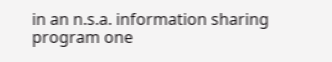in an n.s.a. information sharing program one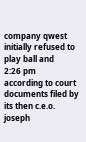company qwest initially refused to play ball and
2:26 pm
according to court documents filed by its then c.e.o. joseph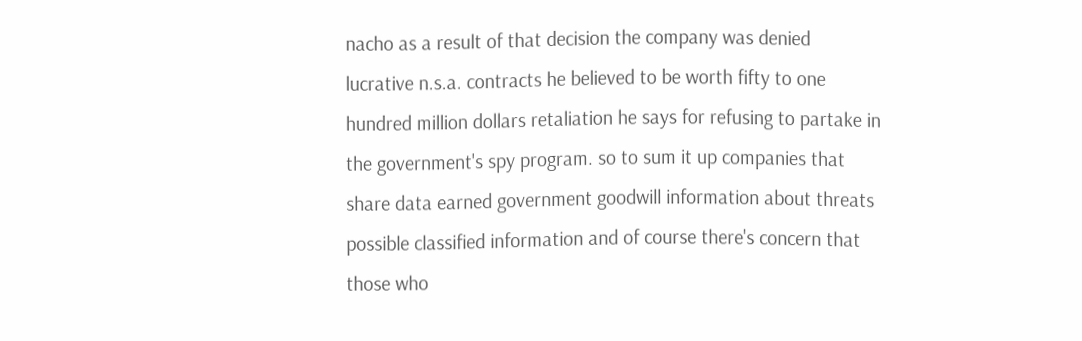nacho as a result of that decision the company was denied lucrative n.s.a. contracts he believed to be worth fifty to one hundred million dollars retaliation he says for refusing to partake in the government's spy program. so to sum it up companies that share data earned government goodwill information about threats possible classified information and of course there's concern that those who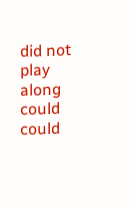did not play along could could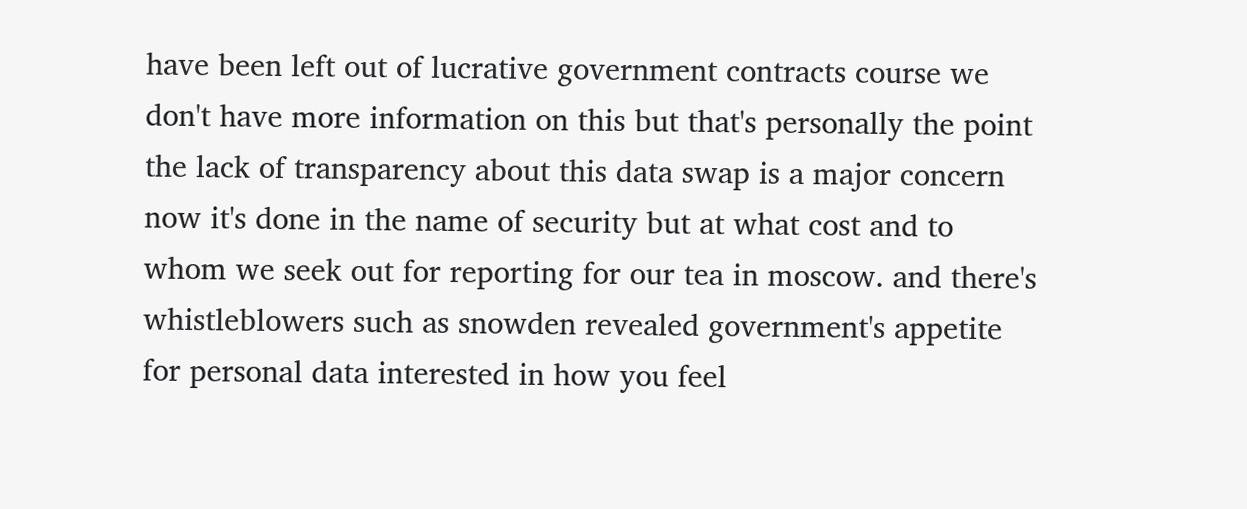have been left out of lucrative government contracts course we don't have more information on this but that's personally the point the lack of transparency about this data swap is a major concern now it's done in the name of security but at what cost and to whom we seek out for reporting for our tea in moscow. and there's whistleblowers such as snowden revealed government's appetite for personal data interested in how you feel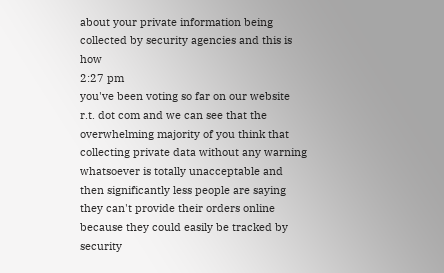about your private information being collected by security agencies and this is how
2:27 pm
you've been voting so far on our website r.t. dot com and we can see that the overwhelming majority of you think that collecting private data without any warning whatsoever is totally unacceptable and then significantly less people are saying they can't provide their orders online because they could easily be tracked by security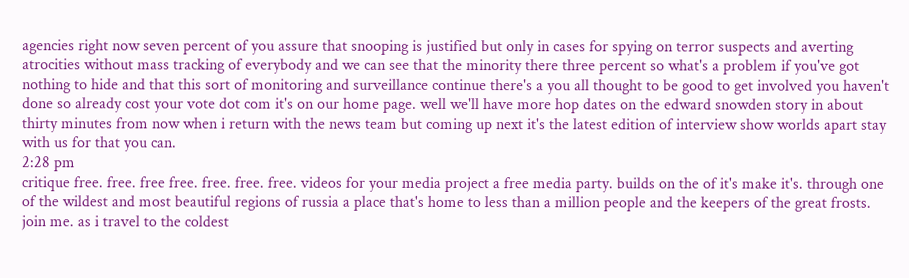agencies right now seven percent of you assure that snooping is justified but only in cases for spying on terror suspects and averting atrocities without mass tracking of everybody and we can see that the minority there three percent so what's a problem if you've got nothing to hide and that this sort of monitoring and surveillance continue there's a you all thought to be good to get involved you haven't done so already cost your vote dot com it's on our home page. well we'll have more hop dates on the edward snowden story in about thirty minutes from now when i return with the news team but coming up next it's the latest edition of interview show worlds apart stay with us for that you can.
2:28 pm
critique free. free. free free. free. free. free. videos for your media project a free media party. builds on the of it's make it's. through one of the wildest and most beautiful regions of russia a place that's home to less than a million people and the keepers of the great frosts. join me. as i travel to the coldest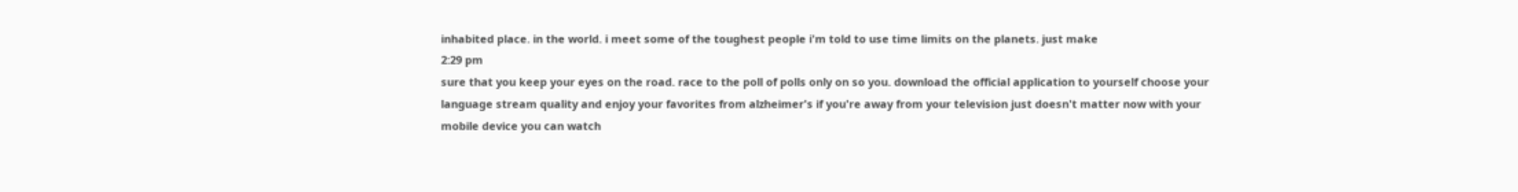inhabited place. in the world. i meet some of the toughest people i'm told to use time limits on the planets. just make
2:29 pm
sure that you keep your eyes on the road. race to the poll of polls only on so you. download the official application to yourself choose your language stream quality and enjoy your favorites from alzheimer's if you're away from your television just doesn't matter now with your mobile device you can watch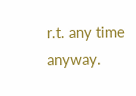r.t. any time anyway.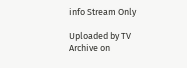info Stream Only

Uploaded by TV Archive on